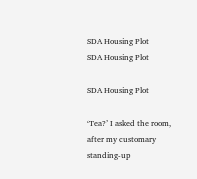SDA Housing Plot
SDA Housing Plot

SDA Housing Plot

‘Tea?’ I asked the room, after my customary standing-up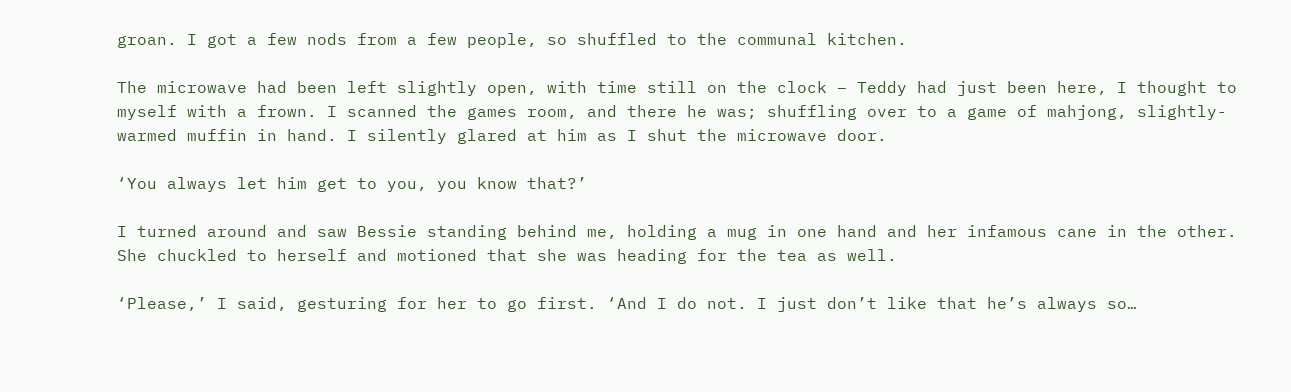groan. I got a few nods from a few people, so shuffled to the communal kitchen.

The microwave had been left slightly open, with time still on the clock – Teddy had just been here, I thought to myself with a frown. I scanned the games room, and there he was; shuffling over to a game of mahjong, slightly-warmed muffin in hand. I silently glared at him as I shut the microwave door.

‘You always let him get to you, you know that?’

I turned around and saw Bessie standing behind me, holding a mug in one hand and her infamous cane in the other. She chuckled to herself and motioned that she was heading for the tea as well.

‘Please,’ I said, gesturing for her to go first. ‘And I do not. I just don’t like that he’s always so…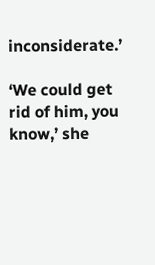inconsiderate.’

‘We could get rid of him, you know,’ she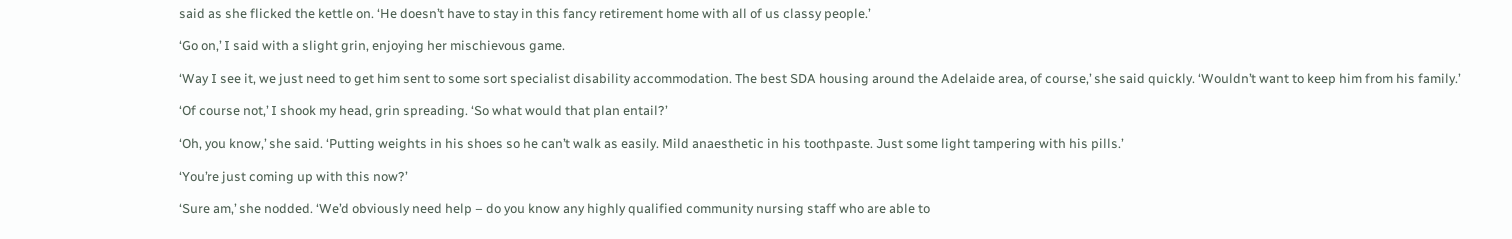said as she flicked the kettle on. ‘He doesn’t have to stay in this fancy retirement home with all of us classy people.’

‘Go on,’ I said with a slight grin, enjoying her mischievous game.

‘Way I see it, we just need to get him sent to some sort specialist disability accommodation. The best SDA housing around the Adelaide area, of course,’ she said quickly. ‘Wouldn’t want to keep him from his family.’

‘Of course not,’ I shook my head, grin spreading. ‘So what would that plan entail?’

‘Oh, you know,’ she said. ‘Putting weights in his shoes so he can’t walk as easily. Mild anaesthetic in his toothpaste. Just some light tampering with his pills.’

‘You’re just coming up with this now?’

‘Sure am,’ she nodded. ‘We’d obviously need help – do you know any highly qualified community nursing staff who are able to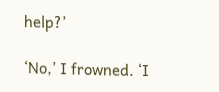help?’

‘No,’ I frowned. ‘I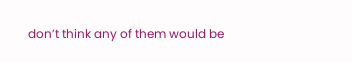don’t think any of them would be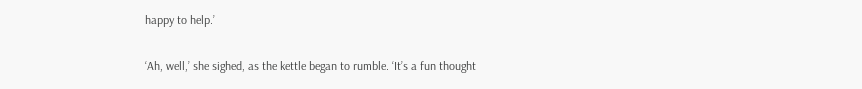happy to help.’

‘Ah, well,’ she sighed, as the kettle began to rumble. ‘It’s a fun thought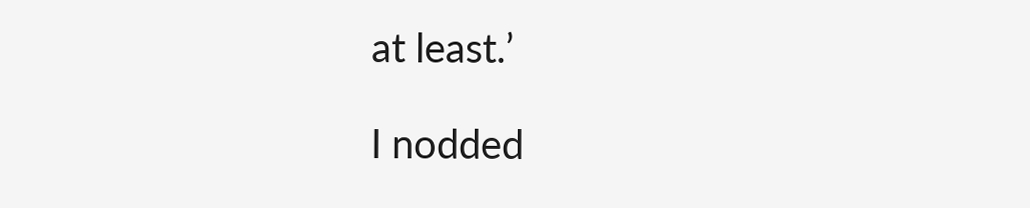at least.’

I nodded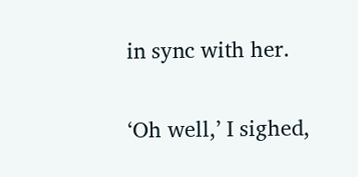in sync with her.

‘Oh well,’ I sighed,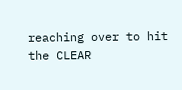reaching over to hit the CLEAR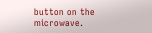button on the microwave.